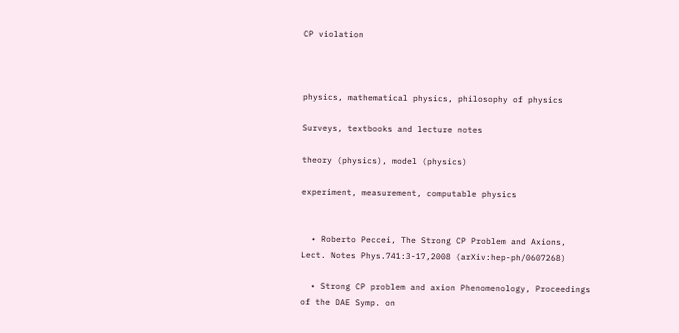CP violation



physics, mathematical physics, philosophy of physics

Surveys, textbooks and lecture notes

theory (physics), model (physics)

experiment, measurement, computable physics


  • Roberto Peccei, The Strong CP Problem and Axions, Lect. Notes Phys.741:3-17,2008 (arXiv:hep-ph/0607268)

  • Strong CP problem and axion Phenomenology, Proceedings of the DAE Symp. on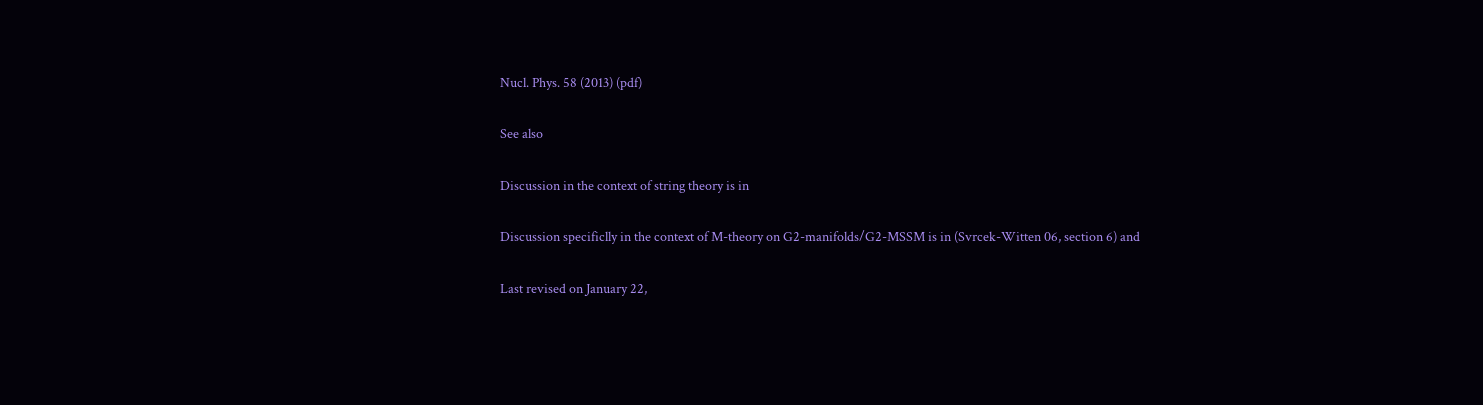Nucl. Phys. 58 (2013) (pdf)

See also

Discussion in the context of string theory is in

Discussion specificlly in the context of M-theory on G2-manifolds/G2-MSSM is in (Svrcek-Witten 06, section 6) and

Last revised on January 22,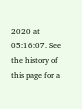2020 at 05:16:07. See the history of this page for a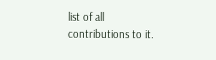list of all contributions to it.